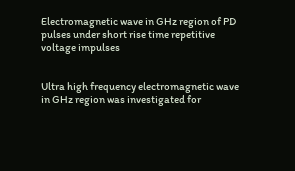Electromagnetic wave in GHz region of PD pulses under short rise time repetitive voltage impulses


Ultra high frequency electromagnetic wave in GHz region was investigated for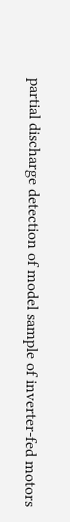partial discharge detection of model sample of inverter-fed motors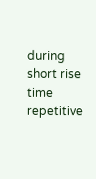during short rise time repetitive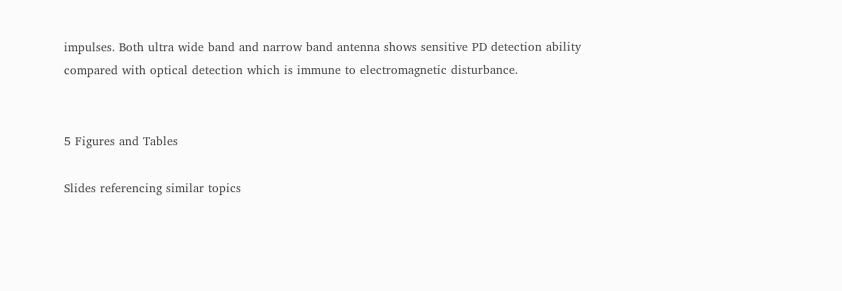impulses. Both ultra wide band and narrow band antenna shows sensitive PD detection ability compared with optical detection which is immune to electromagnetic disturbance.


5 Figures and Tables

Slides referencing similar topics